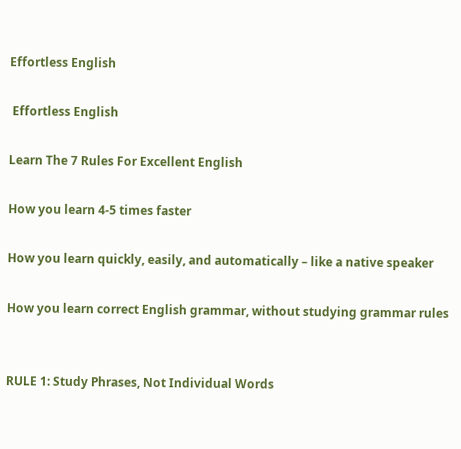Effortless English

 Effortless English

Learn The 7 Rules For Excellent English

How you learn 4-5 times faster

How you learn quickly, easily, and automatically – like a native speaker

How you learn correct English grammar, without studying grammar rules


RULE 1: Study Phrases, Not Individual Words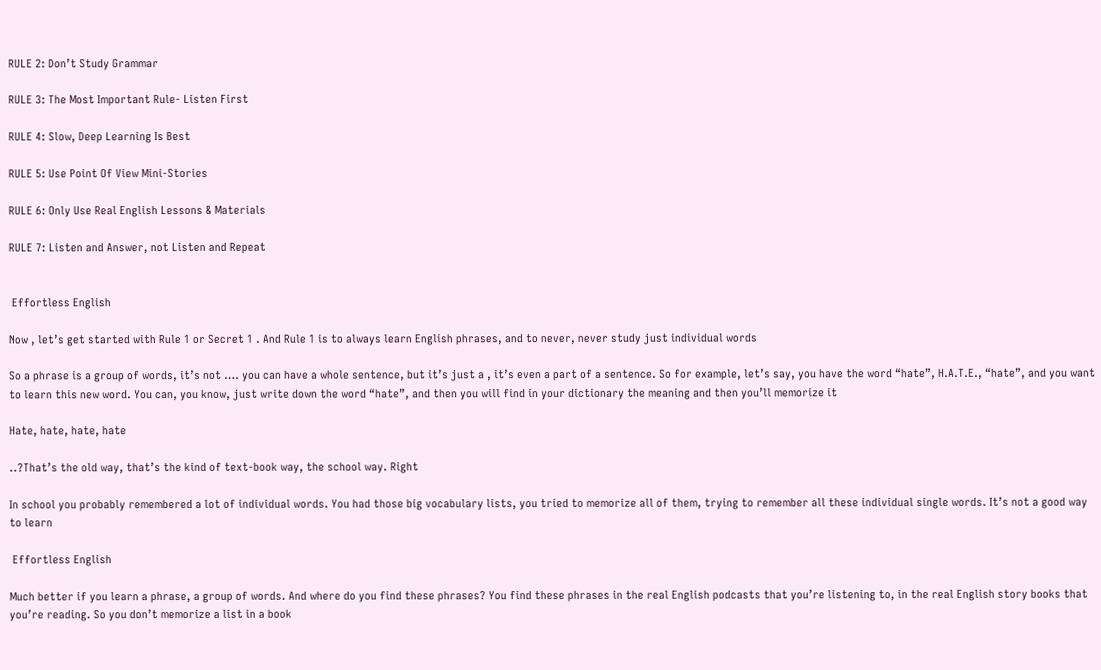RULE 2: Don’t Study Grammar

RULE 3: The Most Important Rule- Listen First

RULE 4: Slow, Deep Learning Is Best

RULE 5: Use Point Of View Mini-Stories

RULE 6: Only Use Real English Lessons & Materials

RULE 7: Listen and Answer, not Listen and Repeat


 Effortless English

Now , let’s get started with Rule 1 or Secret 1 . And Rule 1 is to always learn English phrases, and to never, never study just individual words

So a phrase is a group of words, it’s not …. you can have a whole sentence, but it’s just a , it’s even a part of a sentence. So for example, let’s say, you have the word “hate”, H.A.T.E., “hate”, and you want to learn this new word. You can, you know, just write down the word “hate”, and then you will find in your dictionary the meaning and then you’ll memorize it

Hate, hate, hate, hate

..?That’s the old way, that’s the kind of text-book way, the school way. Right

In school you probably remembered a lot of individual words. You had those big vocabulary lists, you tried to memorize all of them, trying to remember all these individual single words. It’s not a good way to learn

 Effortless English

Much better if you learn a phrase, a group of words. And where do you find these phrases? You find these phrases in the real English podcasts that you’re listening to, in the real English story books that you’re reading. So you don’t memorize a list in a book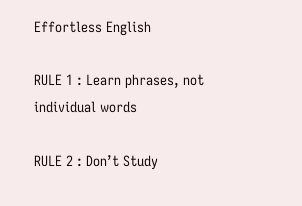Effortless English

RULE 1 : Learn phrases, not individual words

RULE 2 : Don’t Study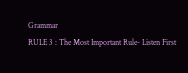Grammar
RULE 3 : The Most Important Rule- Listen First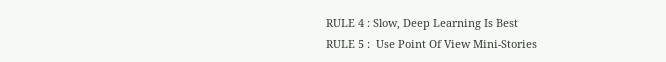RULE 4 : Slow, Deep Learning Is Best
RULE 5 :  Use Point Of View Mini-Stories